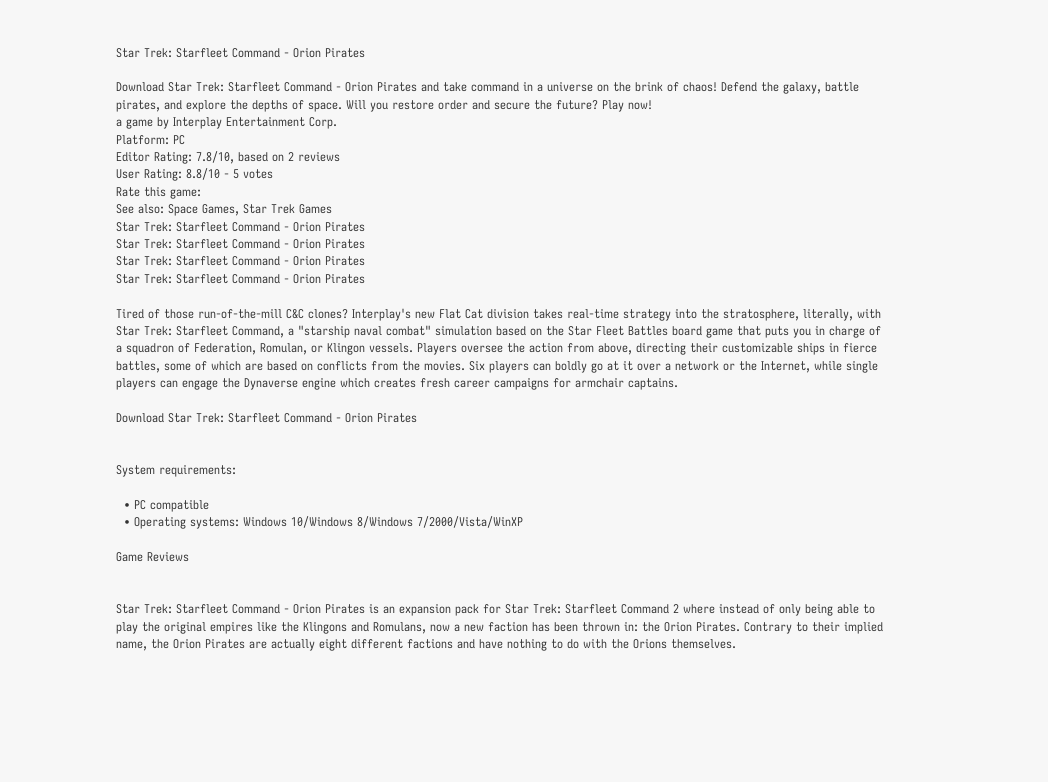Star Trek: Starfleet Command - Orion Pirates

Download Star Trek: Starfleet Command - Orion Pirates and take command in a universe on the brink of chaos! Defend the galaxy, battle pirates, and explore the depths of space. Will you restore order and secure the future? Play now!
a game by Interplay Entertainment Corp.
Platform: PC
Editor Rating: 7.8/10, based on 2 reviews
User Rating: 8.8/10 - 5 votes
Rate this game:
See also: Space Games, Star Trek Games
Star Trek: Starfleet Command - Orion Pirates
Star Trek: Starfleet Command - Orion Pirates
Star Trek: Starfleet Command - Orion Pirates
Star Trek: Starfleet Command - Orion Pirates

Tired of those run-of-the-mill C&C clones? Interplay's new Flat Cat division takes real-time strategy into the stratosphere, literally, with Star Trek: Starfleet Command, a "starship naval combat" simulation based on the Star Fleet Battles board game that puts you in charge of a squadron of Federation, Romulan, or Klingon vessels. Players oversee the action from above, directing their customizable ships in fierce battles, some of which are based on conflicts from the movies. Six players can boldly go at it over a network or the Internet, while single players can engage the Dynaverse engine which creates fresh career campaigns for armchair captains.

Download Star Trek: Starfleet Command - Orion Pirates


System requirements:

  • PC compatible
  • Operating systems: Windows 10/Windows 8/Windows 7/2000/Vista/WinXP

Game Reviews


Star Trek: Starfleet Command - Orion Pirates is an expansion pack for Star Trek: Starfleet Command 2 where instead of only being able to play the original empires like the Klingons and Romulans, now a new faction has been thrown in: the Orion Pirates. Contrary to their implied name, the Orion Pirates are actually eight different factions and have nothing to do with the Orions themselves.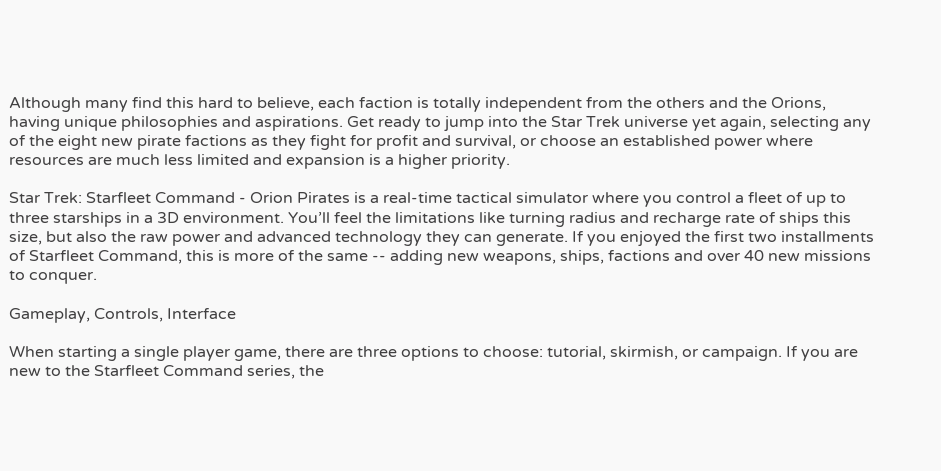Although many find this hard to believe, each faction is totally independent from the others and the Orions, having unique philosophies and aspirations. Get ready to jump into the Star Trek universe yet again, selecting any of the eight new pirate factions as they fight for profit and survival, or choose an established power where resources are much less limited and expansion is a higher priority.

Star Trek: Starfleet Command - Orion Pirates is a real-time tactical simulator where you control a fleet of up to three starships in a 3D environment. You’ll feel the limitations like turning radius and recharge rate of ships this size, but also the raw power and advanced technology they can generate. If you enjoyed the first two installments of Starfleet Command, this is more of the same -- adding new weapons, ships, factions and over 40 new missions to conquer.

Gameplay, Controls, Interface

When starting a single player game, there are three options to choose: tutorial, skirmish, or campaign. If you are new to the Starfleet Command series, the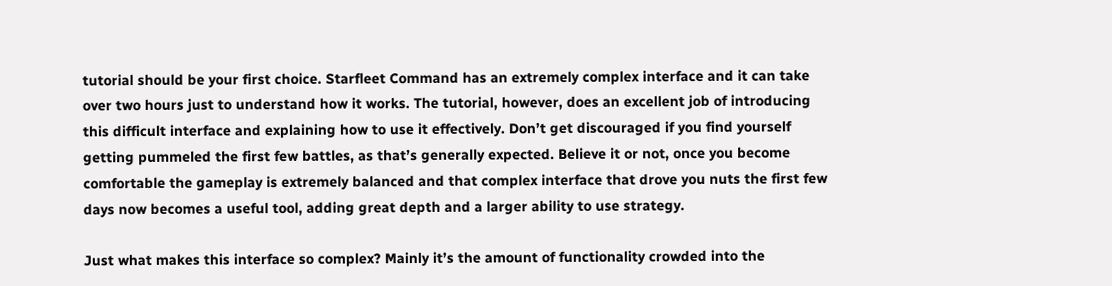tutorial should be your first choice. Starfleet Command has an extremely complex interface and it can take over two hours just to understand how it works. The tutorial, however, does an excellent job of introducing this difficult interface and explaining how to use it effectively. Don’t get discouraged if you find yourself getting pummeled the first few battles, as that’s generally expected. Believe it or not, once you become comfortable the gameplay is extremely balanced and that complex interface that drove you nuts the first few days now becomes a useful tool, adding great depth and a larger ability to use strategy.

Just what makes this interface so complex? Mainly it’s the amount of functionality crowded into the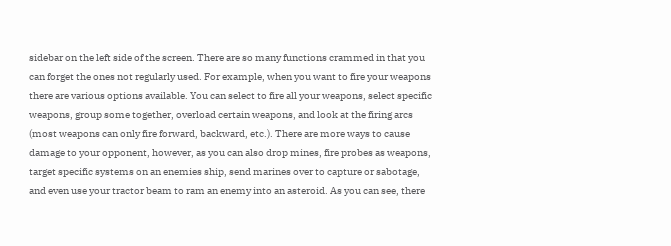sidebar on the left side of the screen. There are so many functions crammed in that you can forget the ones not regularly used. For example, when you want to fire your weapons there are various options available. You can select to fire all your weapons, select specific weapons, group some together, overload certain weapons, and look at the firing arcs (most weapons can only fire forward, backward, etc.). There are more ways to cause damage to your opponent, however, as you can also drop mines, fire probes as weapons, target specific systems on an enemies ship, send marines over to capture or sabotage, and even use your tractor beam to ram an enemy into an asteroid. As you can see, there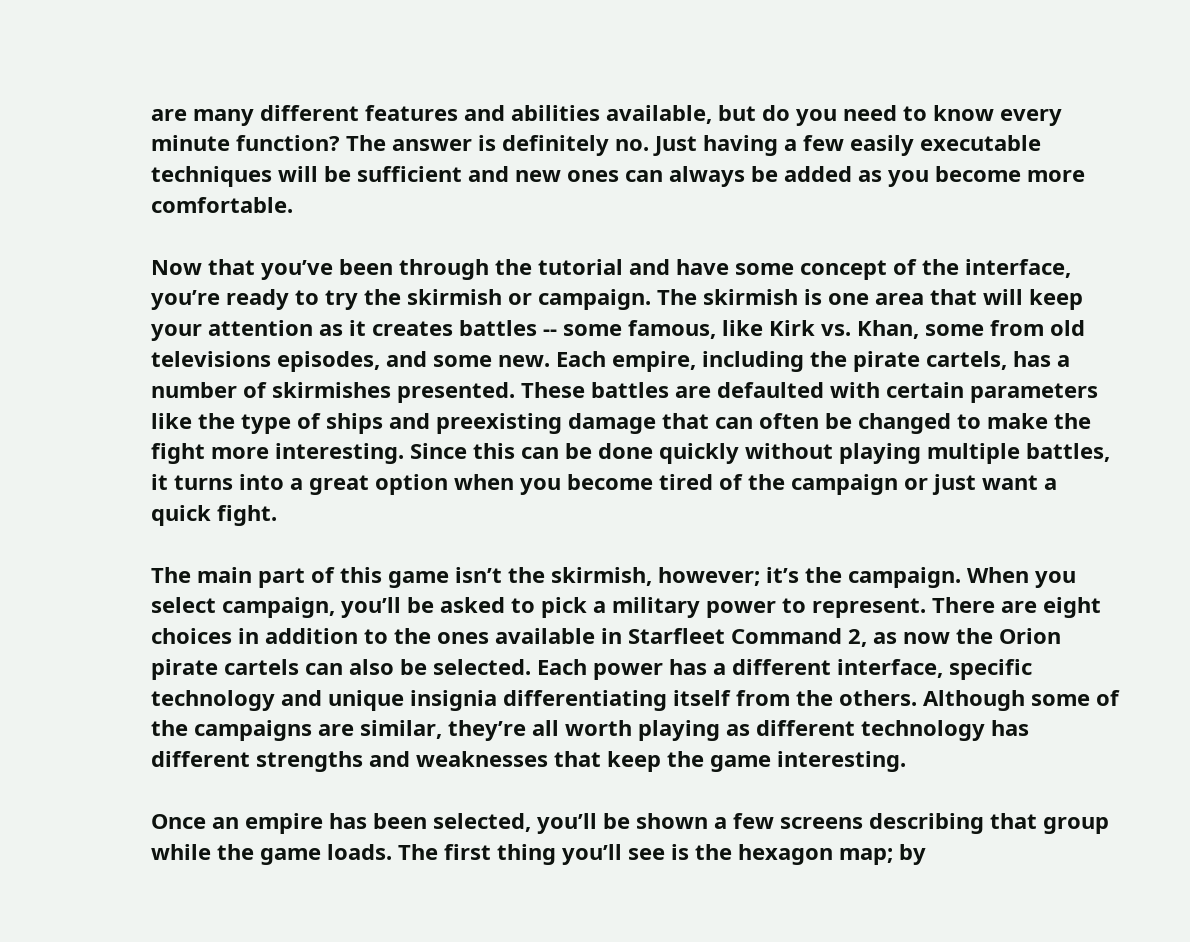are many different features and abilities available, but do you need to know every minute function? The answer is definitely no. Just having a few easily executable techniques will be sufficient and new ones can always be added as you become more comfortable.

Now that you’ve been through the tutorial and have some concept of the interface, you’re ready to try the skirmish or campaign. The skirmish is one area that will keep your attention as it creates battles -- some famous, like Kirk vs. Khan, some from old televisions episodes, and some new. Each empire, including the pirate cartels, has a number of skirmishes presented. These battles are defaulted with certain parameters like the type of ships and preexisting damage that can often be changed to make the fight more interesting. Since this can be done quickly without playing multiple battles, it turns into a great option when you become tired of the campaign or just want a quick fight.

The main part of this game isn’t the skirmish, however; it’s the campaign. When you select campaign, you’ll be asked to pick a military power to represent. There are eight choices in addition to the ones available in Starfleet Command 2, as now the Orion pirate cartels can also be selected. Each power has a different interface, specific technology and unique insignia differentiating itself from the others. Although some of the campaigns are similar, they’re all worth playing as different technology has different strengths and weaknesses that keep the game interesting.

Once an empire has been selected, you’ll be shown a few screens describing that group while the game loads. The first thing you’ll see is the hexagon map; by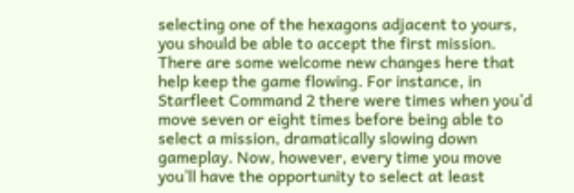selecting one of the hexagons adjacent to yours, you should be able to accept the first mission. There are some welcome new changes here that help keep the game flowing. For instance, in Starfleet Command 2 there were times when you’d move seven or eight times before being able to select a mission, dramatically slowing down gameplay. Now, however, every time you move you’ll have the opportunity to select at least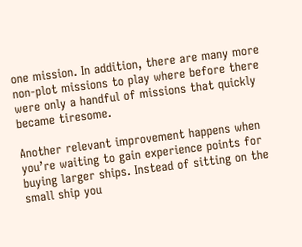one mission. In addition, there are many more non-plot missions to play where before there were only a handful of missions that quickly became tiresome.

Another relevant improvement happens when you’re waiting to gain experience points for buying larger ships. Instead of sitting on the small ship you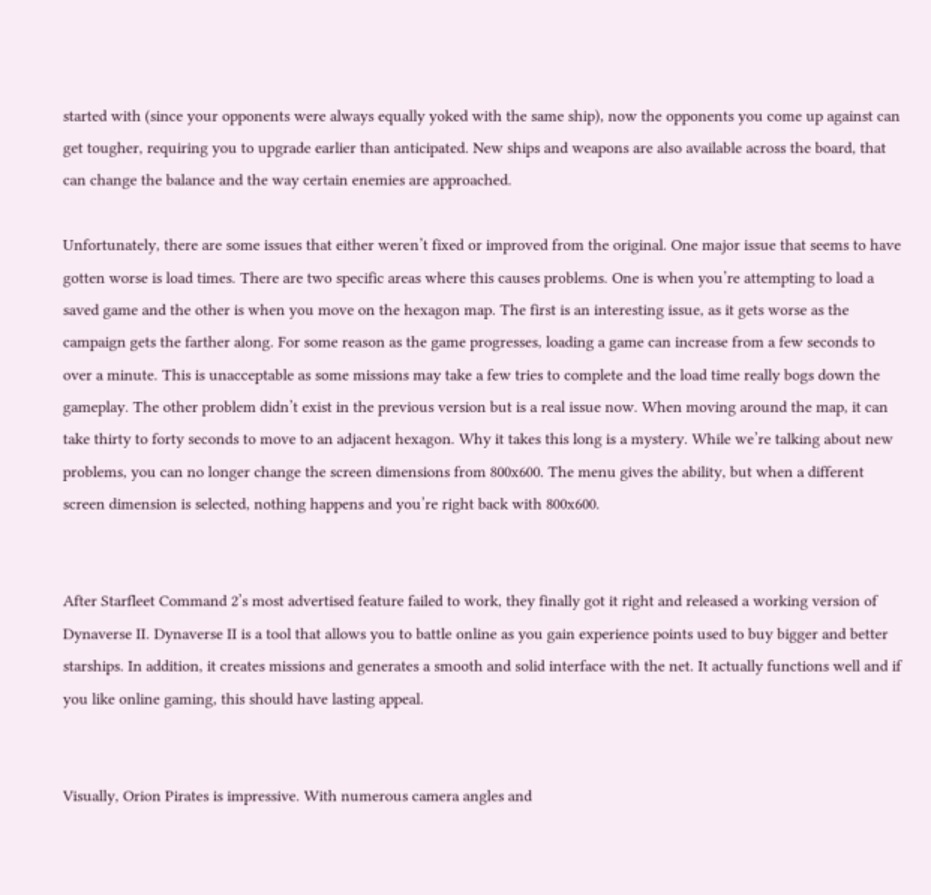started with (since your opponents were always equally yoked with the same ship), now the opponents you come up against can get tougher, requiring you to upgrade earlier than anticipated. New ships and weapons are also available across the board, that can change the balance and the way certain enemies are approached.

Unfortunately, there are some issues that either weren’t fixed or improved from the original. One major issue that seems to have gotten worse is load times. There are two specific areas where this causes problems. One is when you’re attempting to load a saved game and the other is when you move on the hexagon map. The first is an interesting issue, as it gets worse as the campaign gets the farther along. For some reason as the game progresses, loading a game can increase from a few seconds to over a minute. This is unacceptable as some missions may take a few tries to complete and the load time really bogs down the gameplay. The other problem didn’t exist in the previous version but is a real issue now. When moving around the map, it can take thirty to forty seconds to move to an adjacent hexagon. Why it takes this long is a mystery. While we’re talking about new problems, you can no longer change the screen dimensions from 800x600. The menu gives the ability, but when a different screen dimension is selected, nothing happens and you’re right back with 800x600.


After Starfleet Command 2’s most advertised feature failed to work, they finally got it right and released a working version of Dynaverse II. Dynaverse II is a tool that allows you to battle online as you gain experience points used to buy bigger and better starships. In addition, it creates missions and generates a smooth and solid interface with the net. It actually functions well and if you like online gaming, this should have lasting appeal.


Visually, Orion Pirates is impressive. With numerous camera angles and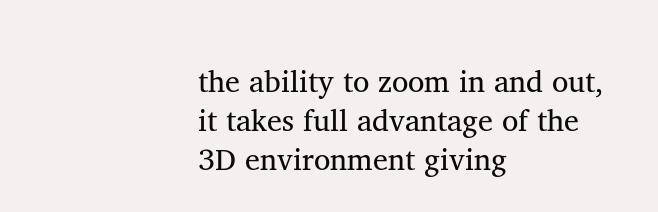the ability to zoom in and out, it takes full advantage of the 3D environment giving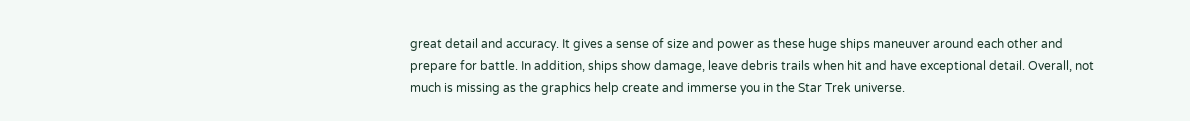great detail and accuracy. It gives a sense of size and power as these huge ships maneuver around each other and prepare for battle. In addition, ships show damage, leave debris trails when hit and have exceptional detail. Overall, not much is missing as the graphics help create and immerse you in the Star Trek universe.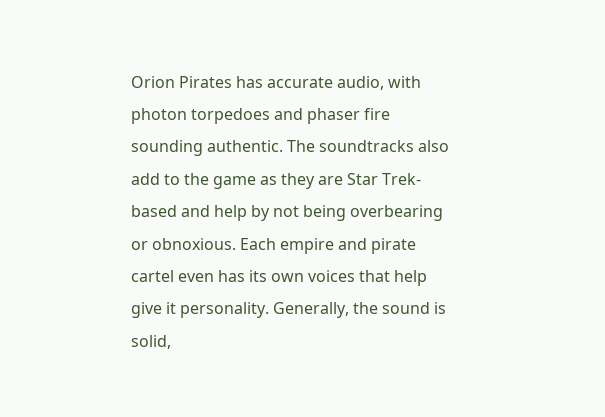Orion Pirates has accurate audio, with photon torpedoes and phaser fire sounding authentic. The soundtracks also add to the game as they are Star Trek-based and help by not being overbearing or obnoxious. Each empire and pirate cartel even has its own voices that help give it personality. Generally, the sound is solid,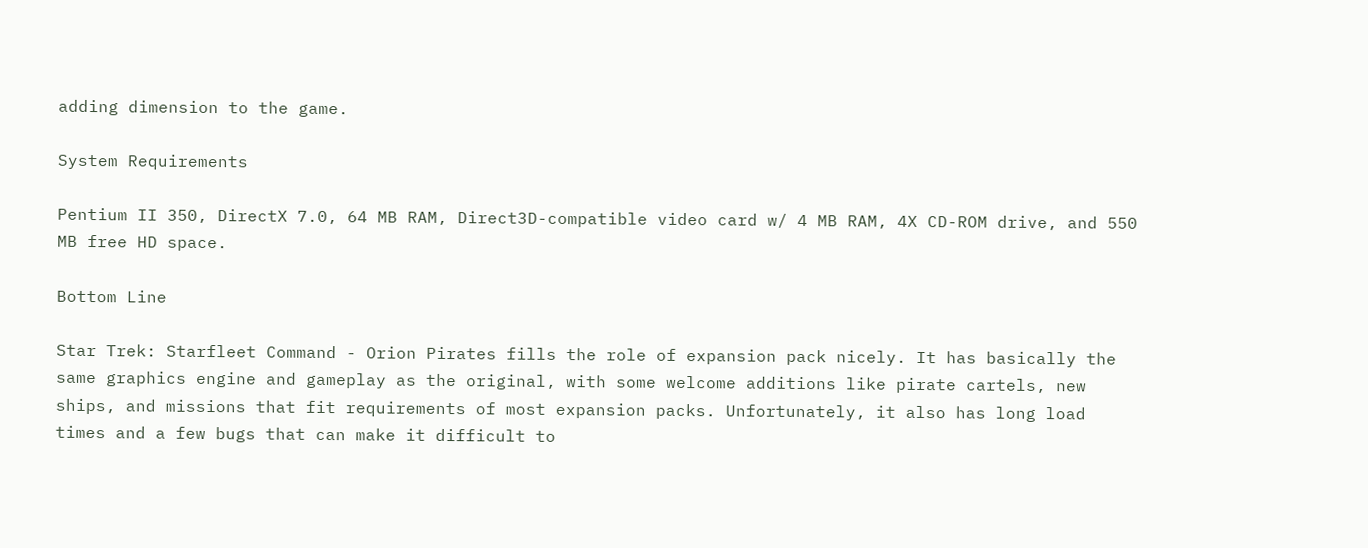adding dimension to the game.

System Requirements

Pentium II 350, DirectX 7.0, 64 MB RAM, Direct3D-compatible video card w/ 4 MB RAM, 4X CD-ROM drive, and 550 MB free HD space.

Bottom Line

Star Trek: Starfleet Command - Orion Pirates fills the role of expansion pack nicely. It has basically the same graphics engine and gameplay as the original, with some welcome additions like pirate cartels, new ships, and missions that fit requirements of most expansion packs. Unfortunately, it also has long load times and a few bugs that can make it difficult to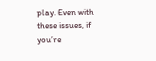play. Even with these issues, if you’re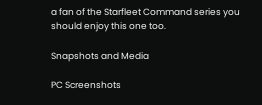a fan of the Starfleet Command series you should enjoy this one too.

Snapshots and Media

PC Screenshots